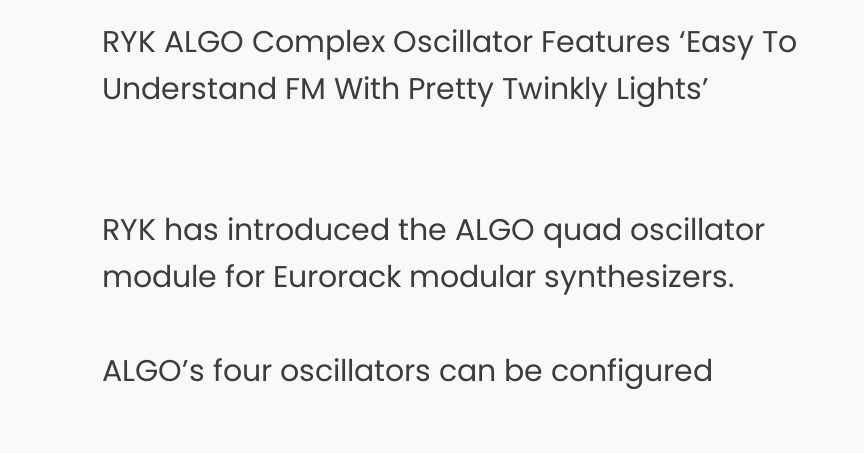RYK ALGO Complex Oscillator Features ‘Easy To Understand FM With Pretty Twinkly Lights’


RYK has introduced the ALGO quad oscillator module for Eurorack modular synthesizers.

ALGO’s four oscillators can be configured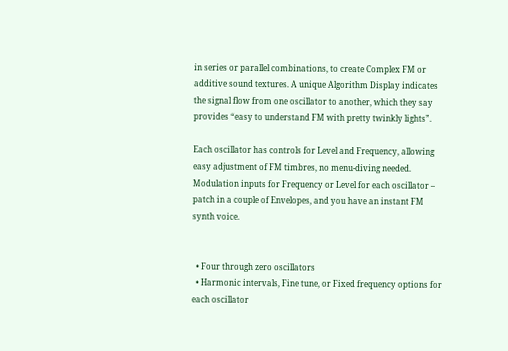in series or parallel combinations, to create Complex FM or additive sound textures. A unique Algorithm Display indicates the signal flow from one oscillator to another, which they say provides “easy to understand FM with pretty twinkly lights”.

Each oscillator has controls for Level and Frequency, allowing easy adjustment of FM timbres, no menu-diving needed. Modulation inputs for Frequency or Level for each oscillator – patch in a couple of Envelopes, and you have an instant FM synth voice.


  • Four through zero oscillators
  • Harmonic intervals, Fine tune, or Fixed frequency options for each oscillator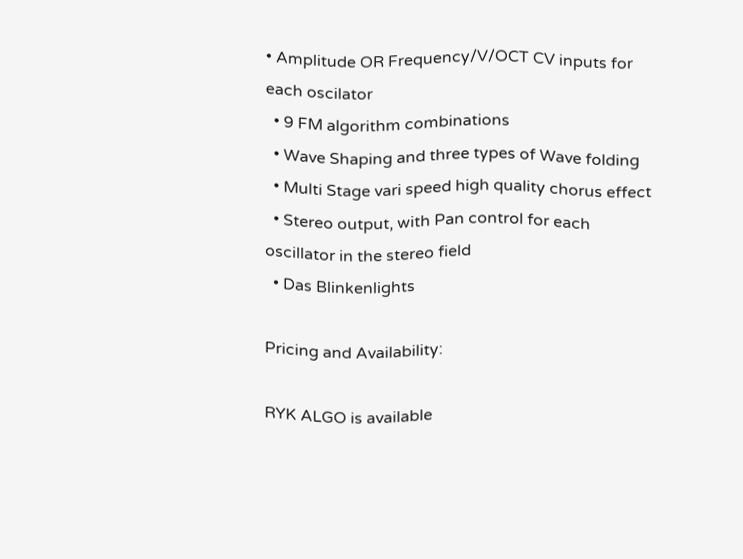• Amplitude OR Frequency/V/OCT CV inputs for each oscilator
  • 9 FM algorithm combinations
  • Wave Shaping and three types of Wave folding
  • Multi Stage vari speed high quality chorus effect
  • Stereo output, with Pan control for each oscillator in the stereo field
  • Das Blinkenlights

Pricing and Availability:

RYK ALGO is available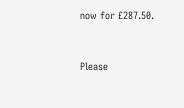now for £287.50.


Please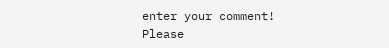enter your comment!
Please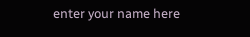enter your name here